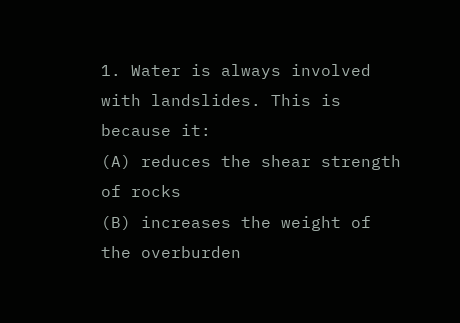1. Water is always involved with landslides. This is because it:
(A) reduces the shear strength of rocks
(B) increases the weight of the overburden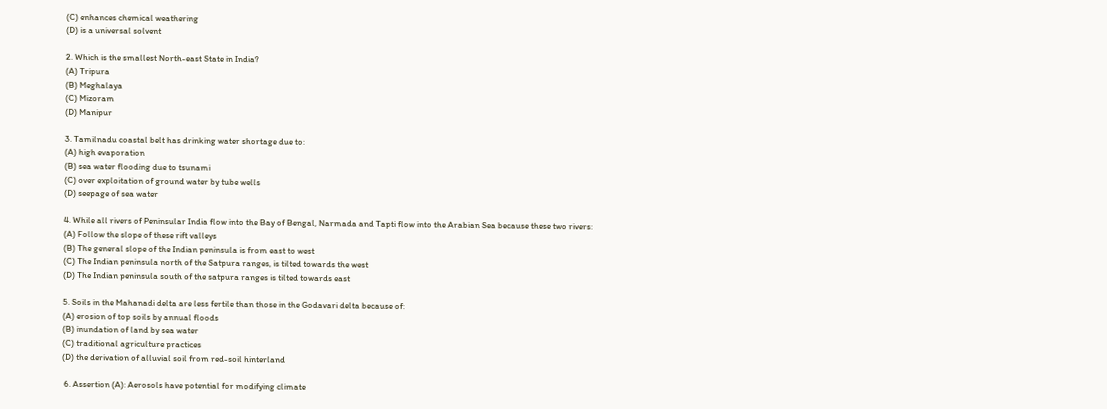(C) enhances chemical weathering
(D) is a universal solvent

2. Which is the smallest North-east State in India?
(A) Tripura
(B) Meghalaya
(C) Mizoram
(D) Manipur

3. Tamilnadu coastal belt has drinking water shortage due to:
(A) high evaporation
(B) sea water flooding due to tsunami
(C) over exploitation of ground water by tube wells
(D) seepage of sea water

4. While all rivers of Peninsular India flow into the Bay of Bengal, Narmada and Tapti flow into the Arabian Sea because these two rivers:
(A) Follow the slope of these rift valleys
(B) The general slope of the Indian peninsula is from east to west
(C) The Indian peninsula north of the Satpura ranges, is tilted towards the west
(D) The Indian peninsula south of the satpura ranges is tilted towards east

5. Soils in the Mahanadi delta are less fertile than those in the Godavari delta because of:
(A) erosion of top soils by annual floods
(B) inundation of land by sea water
(C) traditional agriculture practices
(D) the derivation of alluvial soil from red-soil hinterland

 6. Assertion (A): Aerosols have potential for modifying climate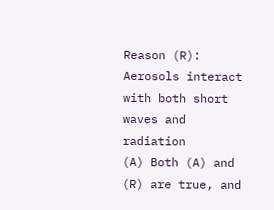Reason (R): Aerosols interact with both short waves and radiation
(A) Both (A) and (R) are true, and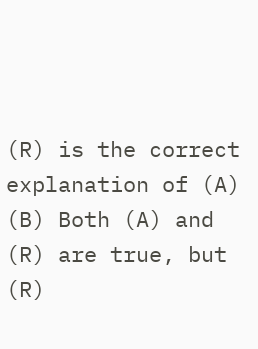(R) is the correct explanation of (A)
(B) Both (A) and (R) are true, but (R)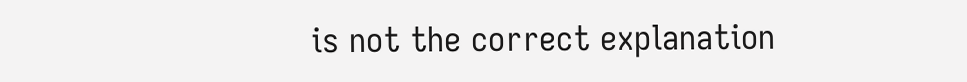is not the correct explanation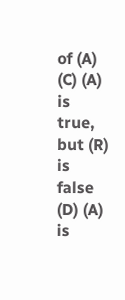of (A)
(C) (A) is true, but (R) is false
(D) (A) is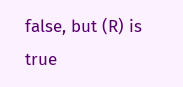false, but (R) is true